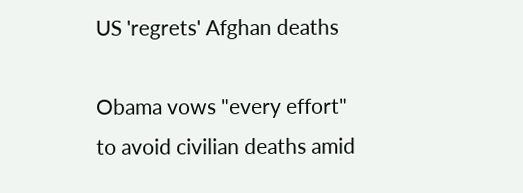US 'regrets' Afghan deaths

Obama vows "every effort" to avoid civilian deaths amid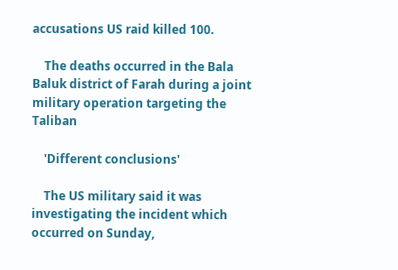accusations US raid killed 100.

    The deaths occurred in the Bala Baluk district of Farah during a joint military operation targeting the Taliban

    'Different conclusions'

    The US military said it was investigating the incident which occurred on Sunday,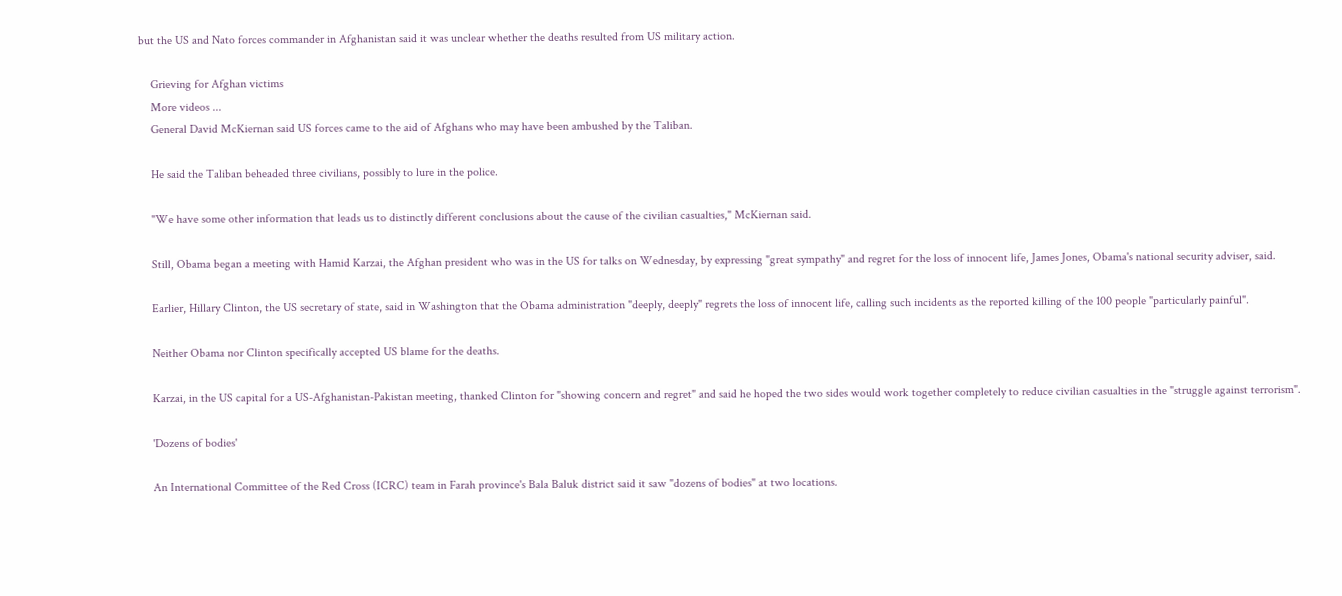but the US and Nato forces commander in Afghanistan said it was unclear whether the deaths resulted from US military action.

    Grieving for Afghan victims
    More videos ...
    General David McKiernan said US forces came to the aid of Afghans who may have been ambushed by the Taliban.

    He said the Taliban beheaded three civilians, possibly to lure in the police.

    "We have some other information that leads us to distinctly different conclusions about the cause of the civilian casualties," McKiernan said.

    Still, Obama began a meeting with Hamid Karzai, the Afghan president who was in the US for talks on Wednesday, by expressing "great sympathy" and regret for the loss of innocent life, James Jones, Obama's national security adviser, said.

    Earlier, Hillary Clinton, the US secretary of state, said in Washington that the Obama administration "deeply, deeply" regrets the loss of innocent life, calling such incidents as the reported killing of the 100 people "particularly painful".

    Neither Obama nor Clinton specifically accepted US blame for the deaths.

    Karzai, in the US capital for a US-Afghanistan-Pakistan meeting, thanked Clinton for "showing concern and regret" and said he hoped the two sides would work together completely to reduce civilian casualties in the "struggle against terrorism".

    'Dozens of bodies'

    An International Committee of the Red Cross (ICRC) team in Farah province's Bala Baluk district said it saw "dozens of bodies" at two locations.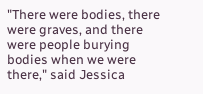"There were bodies, there were graves, and there were people burying bodies when we were there," said Jessica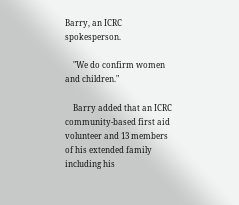Barry, an ICRC spokesperson.

    "We do confirm women and children."

    Barry added that an ICRC community-based first aid volunteer and 13 members of his extended family including his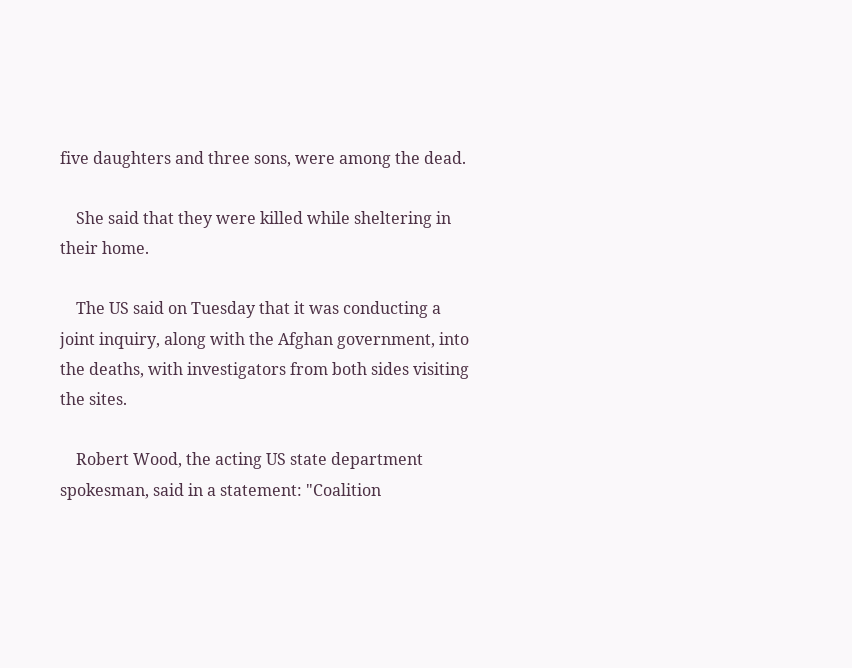five daughters and three sons, were among the dead.

    She said that they were killed while sheltering in their home.

    The US said on Tuesday that it was conducting a joint inquiry, along with the Afghan government, into the deaths, with investigators from both sides visiting the sites.

    Robert Wood, the acting US state department spokesman, said in a statement: "Coalition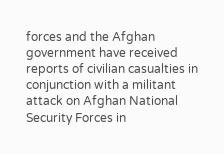forces and the Afghan government have received reports of civilian casualties in conjunction with a militant attack on Afghan National Security Forces in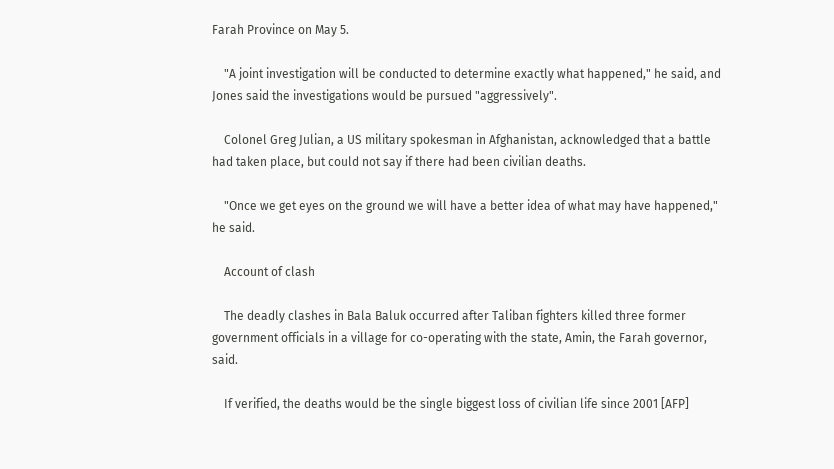Farah Province on May 5.

    "A joint investigation will be conducted to determine exactly what happened," he said, and Jones said the investigations would be pursued "aggressively".

    Colonel Greg Julian, a US military spokesman in Afghanistan, acknowledged that a battle had taken place, but could not say if there had been civilian deaths.

    "Once we get eyes on the ground we will have a better idea of what may have happened," he said.

    Account of clash

    The deadly clashes in Bala Baluk occurred after Taliban fighters killed three former government officials in a village for co-operating with the state, Amin, the Farah governor, said.

    If verified, the deaths would be the single biggest loss of civilian life since 2001 [AFP]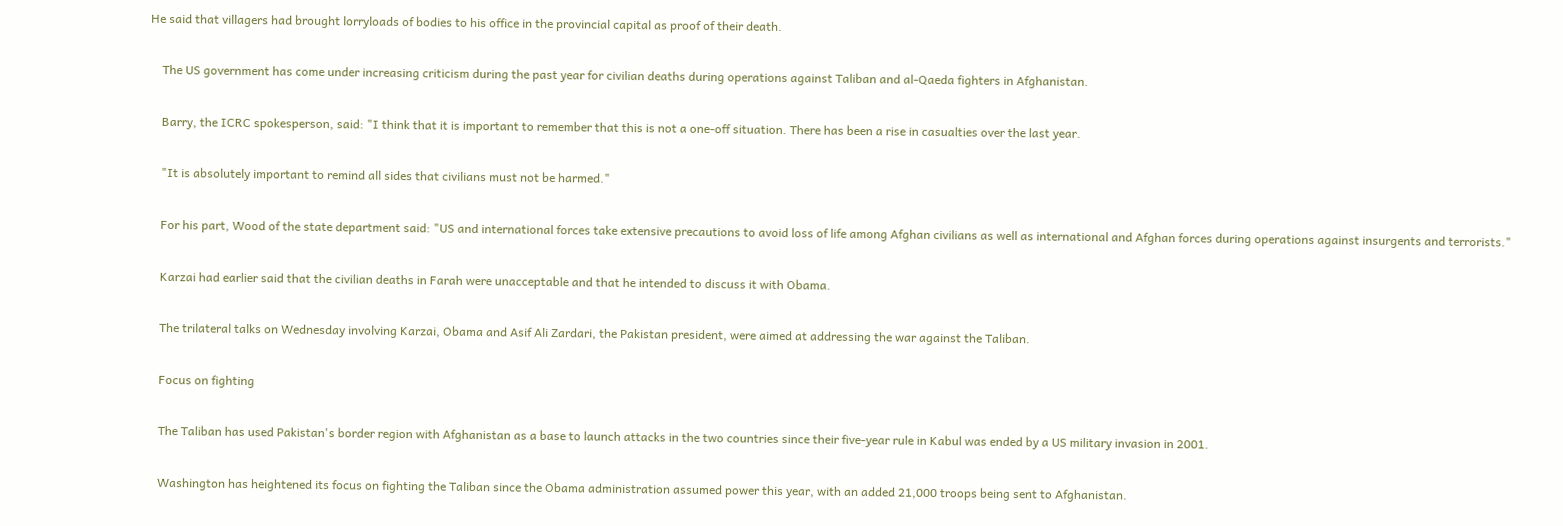He said that villagers had brought lorryloads of bodies to his office in the provincial capital as proof of their death.

    The US government has come under increasing criticism during the past year for civilian deaths during operations against Taliban and al-Qaeda fighters in Afghanistan.

    Barry, the ICRC spokesperson, said: "I think that it is important to remember that this is not a one-off situation. There has been a rise in casualties over the last year.

    "It is absolutely important to remind all sides that civilians must not be harmed."

    For his part, Wood of the state department said: "US and international forces take extensive precautions to avoid loss of life among Afghan civilians as well as international and Afghan forces during operations against insurgents and terrorists."

    Karzai had earlier said that the civilian deaths in Farah were unacceptable and that he intended to discuss it with Obama.

    The trilateral talks on Wednesday involving Karzai, Obama and Asif Ali Zardari, the Pakistan president, were aimed at addressing the war against the Taliban.

    Focus on fighting

    The Taliban has used Pakistan's border region with Afghanistan as a base to launch attacks in the two countries since their five-year rule in Kabul was ended by a US military invasion in 2001.

    Washington has heightened its focus on fighting the Taliban since the Obama administration assumed power this year, with an added 21,000 troops being sent to Afghanistan.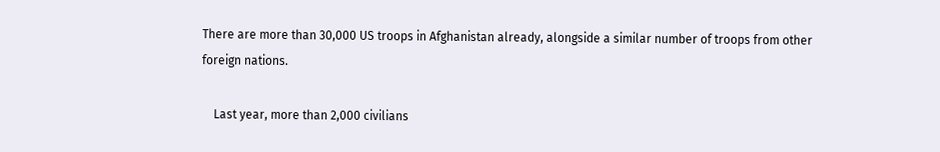There are more than 30,000 US troops in Afghanistan already, alongside a similar number of troops from other foreign nations.

    Last year, more than 2,000 civilians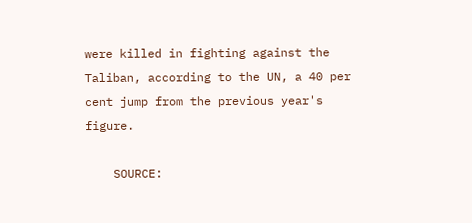were killed in fighting against the Taliban, according to the UN, a 40 per cent jump from the previous year's figure.

    SOURCE: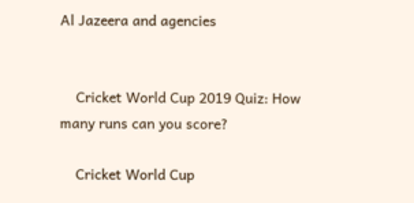Al Jazeera and agencies


    Cricket World Cup 2019 Quiz: How many runs can you score?

    Cricket World Cup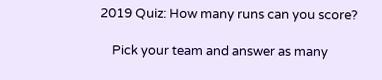2019 Quiz: How many runs can you score?

    Pick your team and answer as many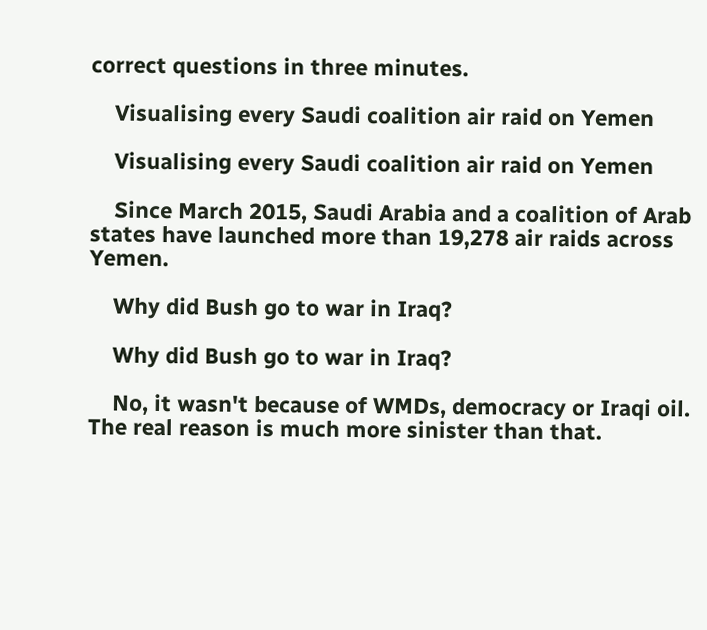correct questions in three minutes.

    Visualising every Saudi coalition air raid on Yemen

    Visualising every Saudi coalition air raid on Yemen

    Since March 2015, Saudi Arabia and a coalition of Arab states have launched more than 19,278 air raids across Yemen.

    Why did Bush go to war in Iraq?

    Why did Bush go to war in Iraq?

    No, it wasn't because of WMDs, democracy or Iraqi oil. The real reason is much more sinister than that.